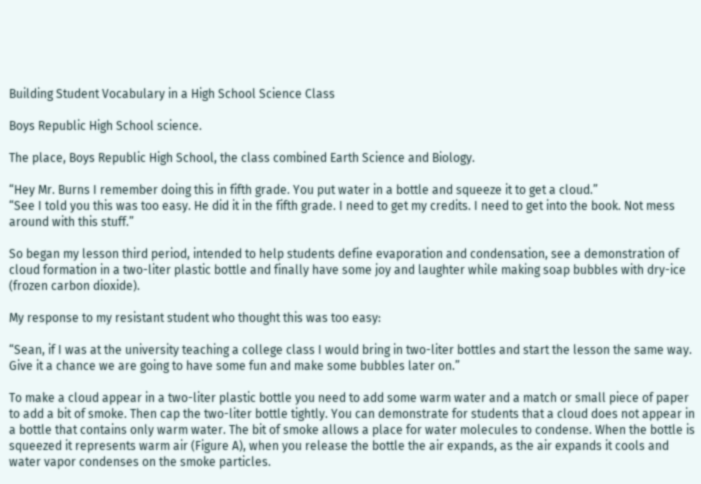Building Student Vocabulary in a High School Science Class

Boys Republic High School science.

The place, Boys Republic High School, the class combined Earth Science and Biology.

“Hey Mr. Burns I remember doing this in fifth grade. You put water in a bottle and squeeze it to get a cloud.”
“See I told you this was too easy. He did it in the fifth grade. I need to get my credits. I need to get into the book. Not mess around with this stuff.”

So began my lesson third period, intended to help students define evaporation and condensation, see a demonstration of cloud formation in a two-liter plastic bottle and finally have some joy and laughter while making soap bubbles with dry-ice (frozen carbon dioxide).

My response to my resistant student who thought this was too easy:

“Sean, if I was at the university teaching a college class I would bring in two-liter bottles and start the lesson the same way. Give it a chance we are going to have some fun and make some bubbles later on.”

To make a cloud appear in a two-liter plastic bottle you need to add some warm water and a match or small piece of paper to add a bit of smoke. Then cap the two-liter bottle tightly. You can demonstrate for students that a cloud does not appear in a bottle that contains only warm water. The bit of smoke allows a place for water molecules to condense. When the bottle is squeezed it represents warm air (Figure A), when you release the bottle the air expands, as the air expands it cools and water vapor condenses on the smoke particles.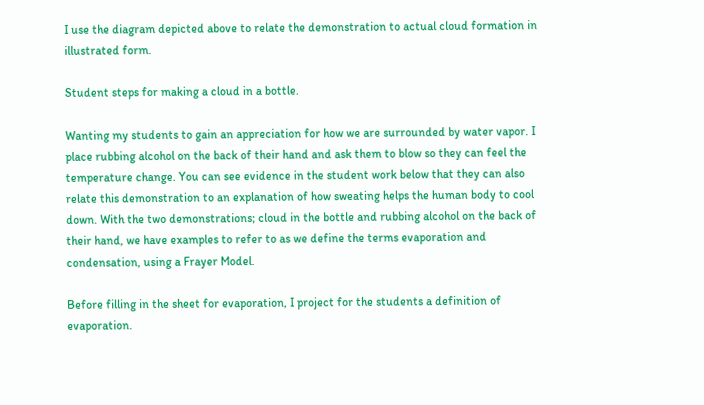I use the diagram depicted above to relate the demonstration to actual cloud formation in illustrated form.

Student steps for making a cloud in a bottle.

Wanting my students to gain an appreciation for how we are surrounded by water vapor. I place rubbing alcohol on the back of their hand and ask them to blow so they can feel the temperature change. You can see evidence in the student work below that they can also relate this demonstration to an explanation of how sweating helps the human body to cool down. With the two demonstrations; cloud in the bottle and rubbing alcohol on the back of their hand, we have examples to refer to as we define the terms evaporation and condensation, using a Frayer Model.

Before filling in the sheet for evaporation, I project for the students a definition of evaporation.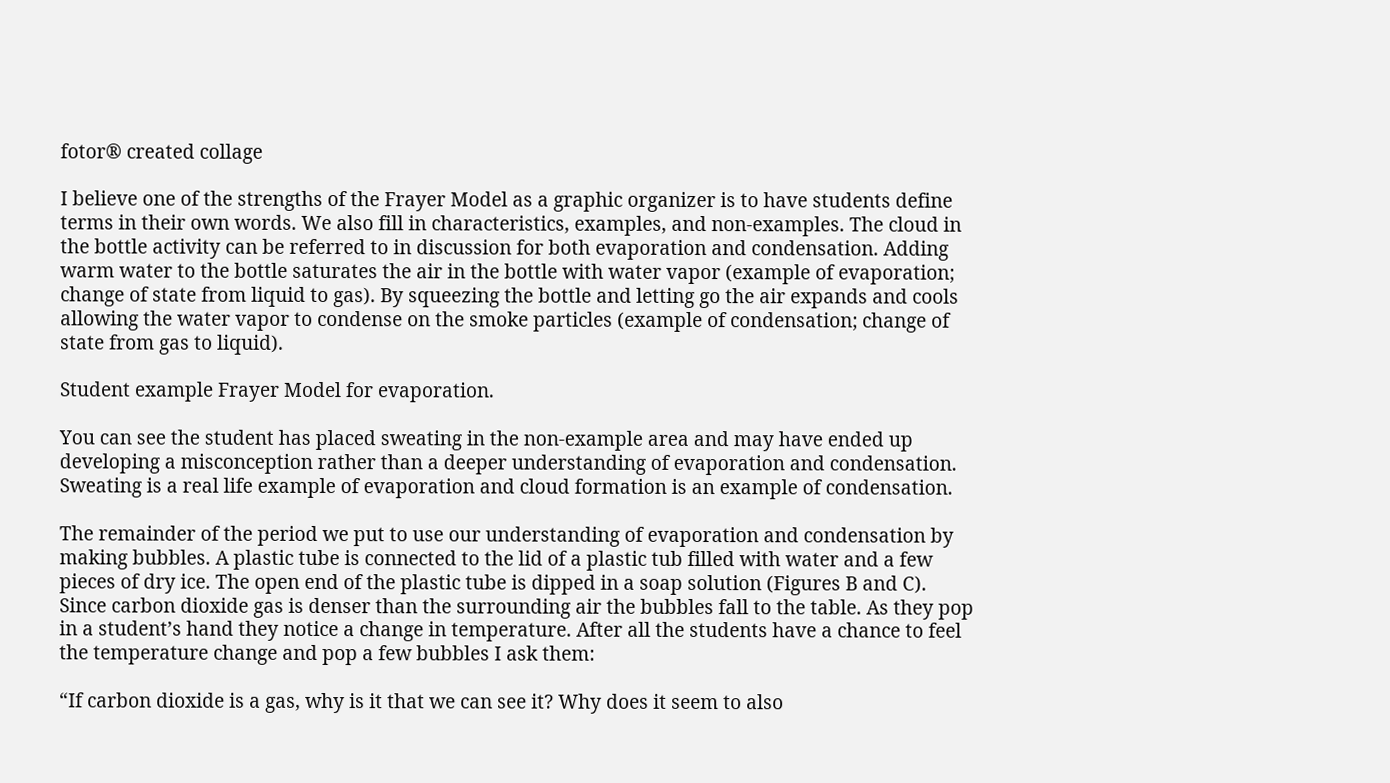fotor® created collage

I believe one of the strengths of the Frayer Model as a graphic organizer is to have students define terms in their own words. We also fill in characteristics, examples, and non-examples. The cloud in the bottle activity can be referred to in discussion for both evaporation and condensation. Adding warm water to the bottle saturates the air in the bottle with water vapor (example of evaporation; change of state from liquid to gas). By squeezing the bottle and letting go the air expands and cools allowing the water vapor to condense on the smoke particles (example of condensation; change of state from gas to liquid).

Student example Frayer Model for evaporation.

You can see the student has placed sweating in the non-example area and may have ended up developing a misconception rather than a deeper understanding of evaporation and condensation. Sweating is a real life example of evaporation and cloud formation is an example of condensation.

The remainder of the period we put to use our understanding of evaporation and condensation by making bubbles. A plastic tube is connected to the lid of a plastic tub filled with water and a few pieces of dry ice. The open end of the plastic tube is dipped in a soap solution (Figures B and C). Since carbon dioxide gas is denser than the surrounding air the bubbles fall to the table. As they pop in a student’s hand they notice a change in temperature. After all the students have a chance to feel the temperature change and pop a few bubbles I ask them:

“If carbon dioxide is a gas, why is it that we can see it? Why does it seem to also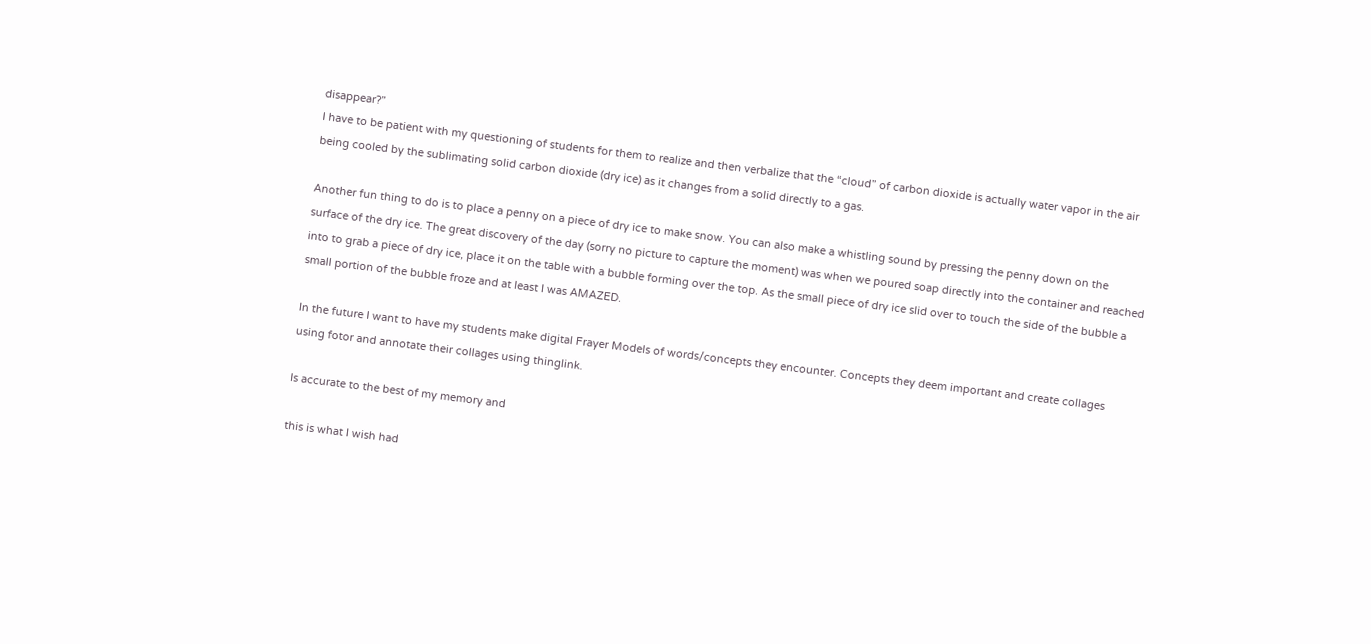disappear?”
I have to be patient with my questioning of students for them to realize and then verbalize that the “cloud” of carbon dioxide is actually water vapor in the air being cooled by the sublimating solid carbon dioxide (dry ice) as it changes from a solid directly to a gas.

Another fun thing to do is to place a penny on a piece of dry ice to make snow. You can also make a whistling sound by pressing the penny down on the surface of the dry ice. The great discovery of the day (sorry no picture to capture the moment) was when we poured soap directly into the container and reached into to grab a piece of dry ice, place it on the table with a bubble forming over the top. As the small piece of dry ice slid over to touch the side of the bubble a small portion of the bubble froze and at least I was AMAZED.

In the future I want to have my students make digital Frayer Models of words/concepts they encounter. Concepts they deem important and create collages using fotor and annotate their collages using thinglink.

Is accurate to the best of my memory and

this is what I wish had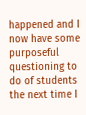happened and I now have some purposeful questioning to do of students the next time I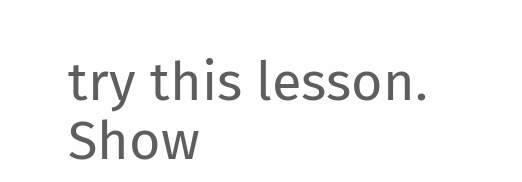try this lesson.
Show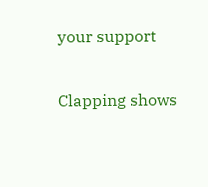your support

Clapping shows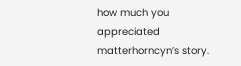how much you appreciated matterhorncyn’s story.